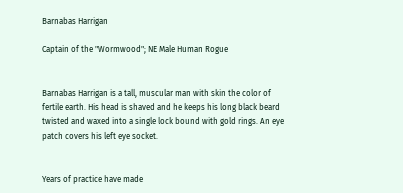Barnabas Harrigan

Captain of the "Wormwood"; NE Male Human Rogue


Barnabas Harrigan is a tall, muscular man with skin the color of fertile earth. His head is shaved and he keeps his long black beard twisted and waxed into a single lock bound with gold rings. An eye patch covers his left eye socket.


Years of practice have made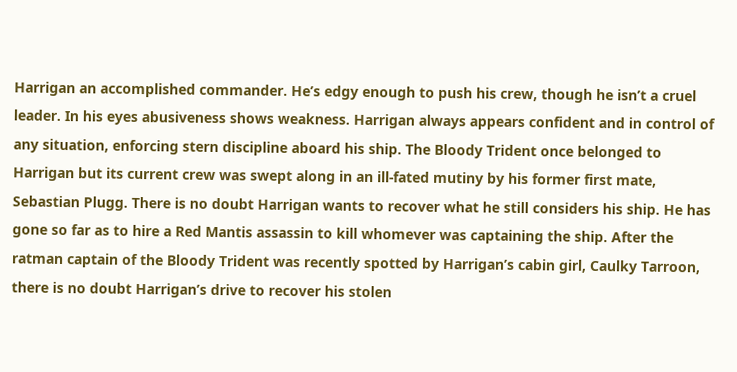Harrigan an accomplished commander. He’s edgy enough to push his crew, though he isn’t a cruel leader. In his eyes abusiveness shows weakness. Harrigan always appears confident and in control of any situation, enforcing stern discipline aboard his ship. The Bloody Trident once belonged to Harrigan but its current crew was swept along in an ill-fated mutiny by his former first mate, Sebastian Plugg. There is no doubt Harrigan wants to recover what he still considers his ship. He has gone so far as to hire a Red Mantis assassin to kill whomever was captaining the ship. After the ratman captain of the Bloody Trident was recently spotted by Harrigan’s cabin girl, Caulky Tarroon, there is no doubt Harrigan’s drive to recover his stolen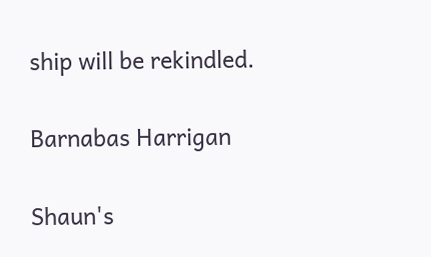ship will be rekindled.

Barnabas Harrigan

Shaun's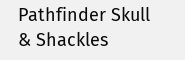Pathfinder Skull & Shackles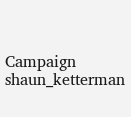Campaign shaun_ketterman